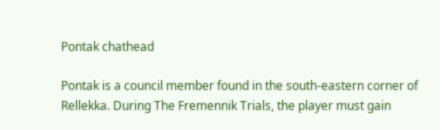Pontak chathead

Pontak is a council member found in the south-eastern corner of Rellekka. During The Fremennik Trials, the player must gain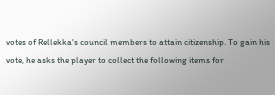votes of Rellekka's council members to attain citizenship. To gain his vote, he asks the player to collect the following items for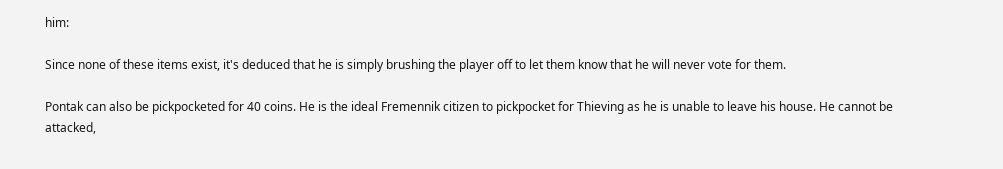him:

Since none of these items exist, it's deduced that he is simply brushing the player off to let them know that he will never vote for them.

Pontak can also be pickpocketed for 40 coins. He is the ideal Fremennik citizen to pickpocket for Thieving as he is unable to leave his house. He cannot be attacked,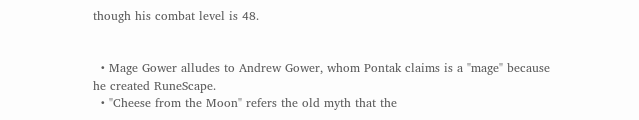though his combat level is 48.


  • Mage Gower alludes to Andrew Gower, whom Pontak claims is a "mage" because he created RuneScape.
  • "Cheese from the Moon" refers the old myth that the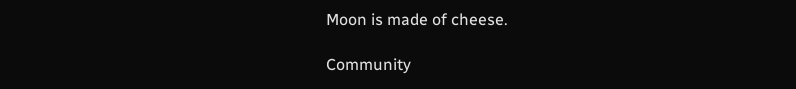Moon is made of cheese.

Community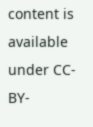content is available under CC-BY-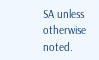SA unless otherwise noted.